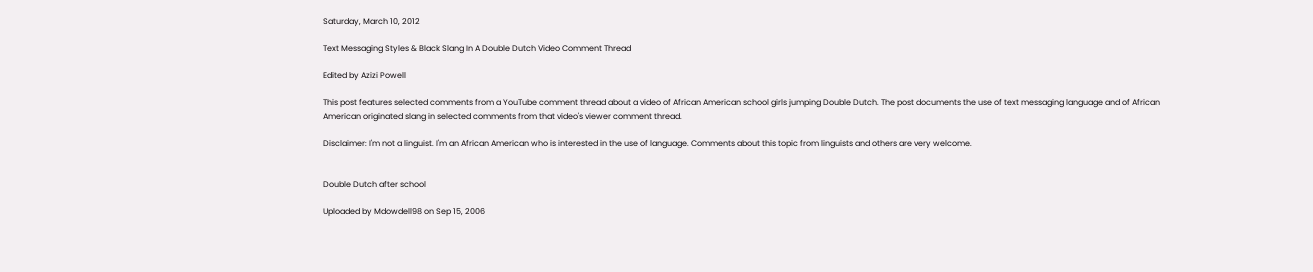Saturday, March 10, 2012

Text Messaging Styles & Black Slang In A Double Dutch Video Comment Thread

Edited by Azizi Powell

This post features selected comments from a YouTube comment thread about a video of African American school girls jumping Double Dutch. The post documents the use of text messaging language and of African American originated slang in selected comments from that video's viewer comment thread.

Disclaimer: I'm not a linguist. I'm an African American who is interested in the use of language. Comments about this topic from linguists and others are very welcome.


Double Dutch after school

Uploaded by Mdowdell98 on Sep 15, 2006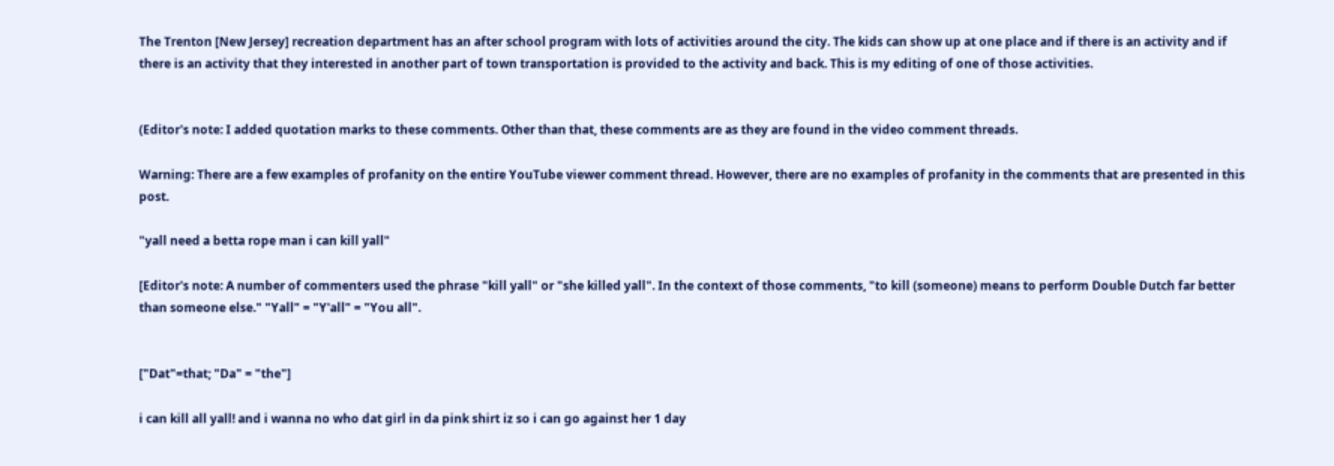The Trenton [New Jersey] recreation department has an after school program with lots of activities around the city. The kids can show up at one place and if there is an activity and if there is an activity that they interested in another part of town transportation is provided to the activity and back. This is my editing of one of those activities.


(Editor's note: I added quotation marks to these comments. Other than that, these comments are as they are found in the video comment threads.

Warning: There are a few examples of profanity on the entire YouTube viewer comment thread. However, there are no examples of profanity in the comments that are presented in this post.

"yall need a betta rope man i can kill yall"

[Editor's note: A number of commenters used the phrase "kill yall" or "she killed yall". In the context of those comments, "to kill (someone) means to perform Double Dutch far better than someone else." "Yall" = "Y'all" = "You all".


["Dat"=that; "Da" = "the"]

i can kill all yall! and i wanna no who dat girl in da pink shirt iz so i can go against her 1 day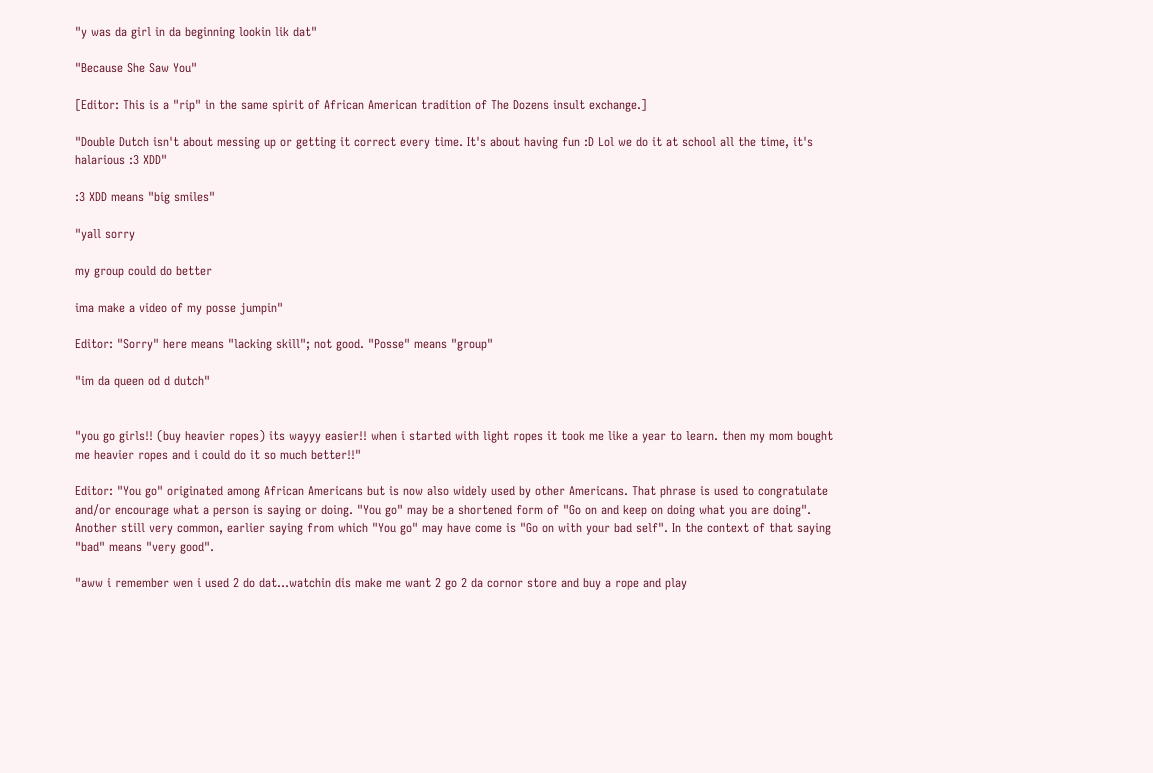"y was da girl in da beginning lookin lik dat"

"Because She Saw You"

[Editor: This is a "rip" in the same spirit of African American tradition of The Dozens insult exchange.]

"Double Dutch isn't about messing up or getting it correct every time. It's about having fun :D Lol we do it at school all the time, it's halarious :3 XDD"

:3 XDD means "big smiles"

"yall sorry

my group could do better

ima make a video of my posse jumpin"

Editor: "Sorry" here means "lacking skill"; not good. "Posse" means "group"

"im da queen od d dutch"


"you go girls!! (buy heavier ropes) its wayyy easier!! when i started with light ropes it took me like a year to learn. then my mom bought me heavier ropes and i could do it so much better!!"

Editor: "You go" originated among African Americans but is now also widely used by other Americans. That phrase is used to congratulate and/or encourage what a person is saying or doing. "You go" may be a shortened form of "Go on and keep on doing what you are doing". Another still very common, earlier saying from which "You go" may have come is "Go on with your bad self". In the context of that saying "bad" means "very good".

"aww i remember wen i used 2 do dat...watchin dis make me want 2 go 2 da cornor store and buy a rope and play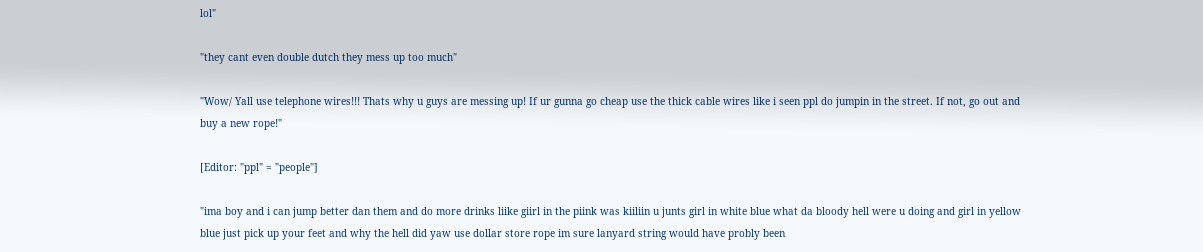lol"

"they cant even double dutch they mess up too much"

"Wow/ Yall use telephone wires!!! Thats why u guys are messing up! If ur gunna go cheap use the thick cable wires like i seen ppl do jumpin in the street. If not, go out and buy a new rope!"

[Editor: "ppl" = "people"]

"ima boy and i can jump better dan them and do more drinks liike giirl in the piink was kiiliin u junts girl in white blue what da bloody hell were u doing and girl in yellow blue just pick up your feet and why the hell did yaw use dollar store rope im sure lanyard string would have probly been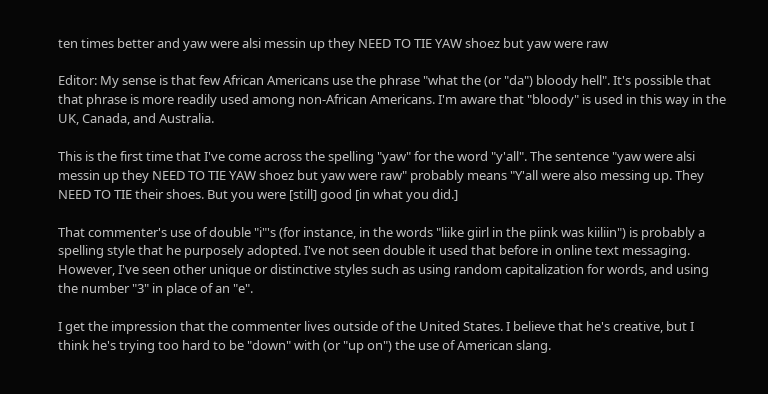ten times better and yaw were alsi messin up they NEED TO TIE YAW shoez but yaw were raw

Editor: My sense is that few African Americans use the phrase "what the (or "da") bloody hell". It's possible that that phrase is more readily used among non-African Americans. I'm aware that "bloody" is used in this way in the UK, Canada, and Australia.

This is the first time that I've come across the spelling "yaw" for the word "y'all". The sentence "yaw were alsi messin up they NEED TO TIE YAW shoez but yaw were raw" probably means "Y'all were also messing up. They NEED TO TIE their shoes. But you were [still] good [in what you did.]

That commenter's use of double "i"'s (for instance, in the words "liike giirl in the piink was kiiliin") is probably a spelling style that he purposely adopted. I've not seen double it used that before in online text messaging. However, I've seen other unique or distinctive styles such as using random capitalization for words, and using the number "3" in place of an "e".

I get the impression that the commenter lives outside of the United States. I believe that he's creative, but I think he's trying too hard to be "down" with (or "up on") the use of American slang.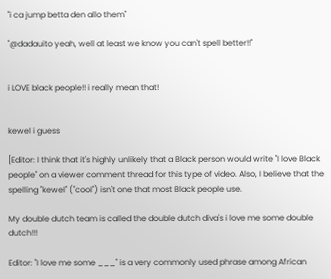"i ca jump betta den allo them"

"@dadauito yeah, well at least we know you can't spell better!!"


i LOVE black people!! i really mean that!


kewel i guess

[Editor: I think that it's highly unlikely that a Black person would write "I love Black people" on a viewer comment thread for this type of video. Also, I believe that the spelling "kewel" ("cool") isn't one that most Black people use.

My double dutch team is called the double dutch diva's i love me some double dutch!!!

Editor: "I love me some ___" is a very commonly used phrase among African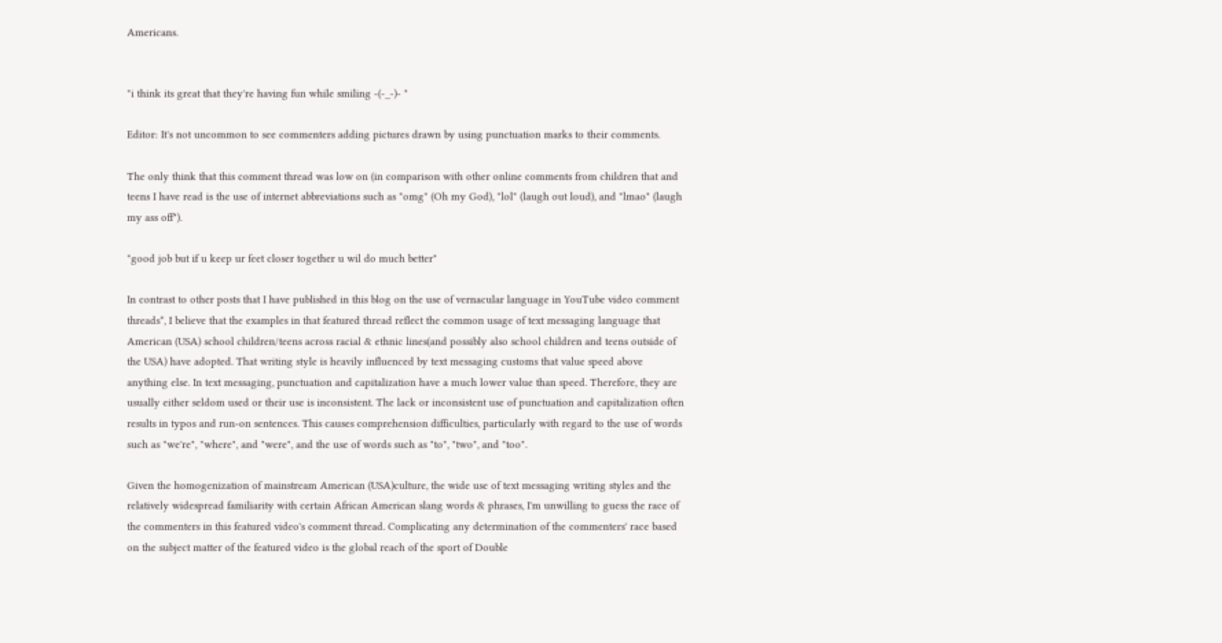Americans.


"i think its great that they're having fun while smiling -(-_-)- "

Editor: It's not uncommon to see commenters adding pictures drawn by using punctuation marks to their comments.

The only think that this comment thread was low on (in comparison with other online comments from children that and teens I have read is the use of internet abbreviations such as "omg" (Oh my God), "lol" (laugh out loud), and "lmao" (laugh my ass off").

"good job but if u keep ur feet closer together u wil do much better"

In contrast to other posts that I have published in this blog on the use of vernacular language in YouTube video comment threads*, I believe that the examples in that featured thread reflect the common usage of text messaging language that American (USA) school children/teens across racial & ethnic lines(and possibly also school children and teens outside of the USA) have adopted. That writing style is heavily influenced by text messaging customs that value speed above anything else. In text messaging, punctuation and capitalization have a much lower value than speed. Therefore, they are usually either seldom used or their use is inconsistent. The lack or inconsistent use of punctuation and capitalization often results in typos and run-on sentences. This causes comprehension difficulties, particularly with regard to the use of words such as "we're", "where", and "were", and the use of words such as "to", "two", and "too".

Given the homogenization of mainstream American (USA)culture, the wide use of text messaging writing styles and the relatively widespread familiarity with certain African American slang words & phrases, I'm unwilling to guess the race of the commenters in this featured video's comment thread. Complicating any determination of the commenters' race based on the subject matter of the featured video is the global reach of the sport of Double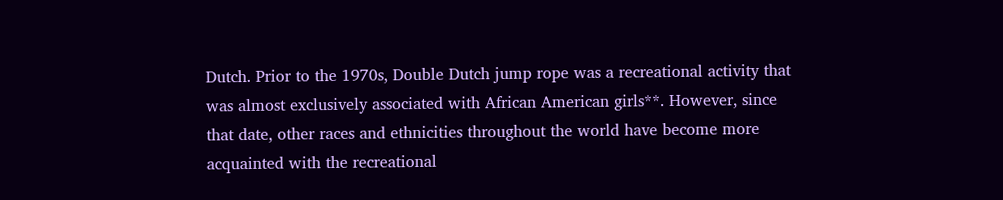Dutch. Prior to the 1970s, Double Dutch jump rope was a recreational activity that was almost exclusively associated with African American girls**. However, since that date, other races and ethnicities throughout the world have become more acquainted with the recreational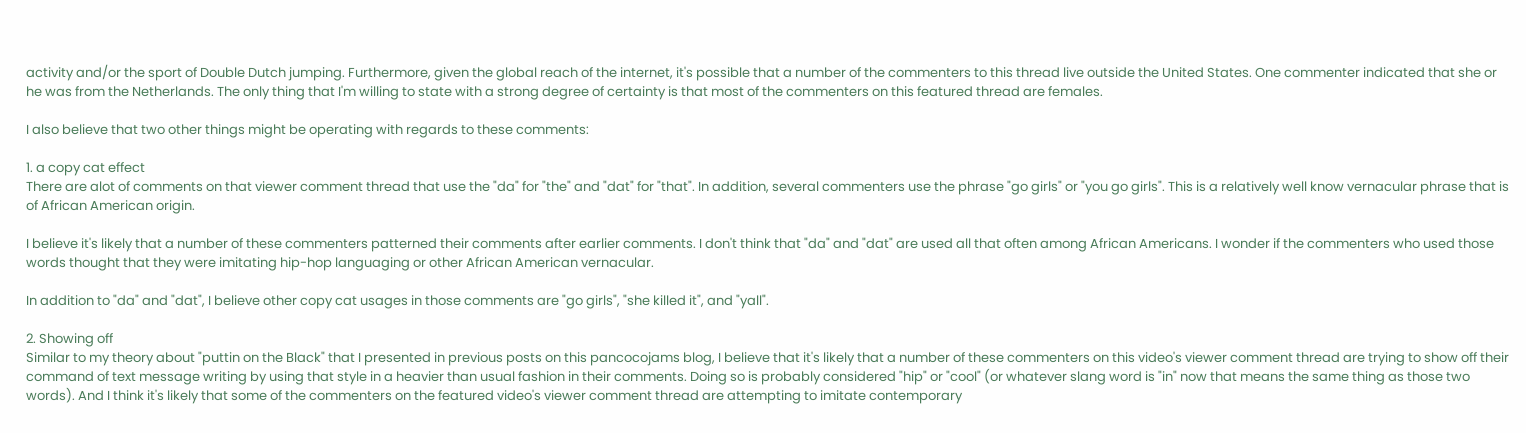activity and/or the sport of Double Dutch jumping. Furthermore, given the global reach of the internet, it's possible that a number of the commenters to this thread live outside the United States. One commenter indicated that she or he was from the Netherlands. The only thing that I'm willing to state with a strong degree of certainty is that most of the commenters on this featured thread are females.

I also believe that two other things might be operating with regards to these comments:

1. a copy cat effect
There are alot of comments on that viewer comment thread that use the "da" for "the" and "dat" for "that". In addition, several commenters use the phrase "go girls" or "you go girls". This is a relatively well know vernacular phrase that is of African American origin.

I believe it's likely that a number of these commenters patterned their comments after earlier comments. I don't think that "da" and "dat" are used all that often among African Americans. I wonder if the commenters who used those words thought that they were imitating hip-hop languaging or other African American vernacular.

In addition to "da" and "dat", I believe other copy cat usages in those comments are "go girls", "she killed it", and "yall".

2. Showing off
Similar to my theory about "puttin on the Black" that I presented in previous posts on this pancocojams blog, I believe that it's likely that a number of these commenters on this video's viewer comment thread are trying to show off their command of text message writing by using that style in a heavier than usual fashion in their comments. Doing so is probably considered "hip" or "cool" (or whatever slang word is "in" now that means the same thing as those two words). And I think it's likely that some of the commenters on the featured video's viewer comment thread are attempting to imitate contemporary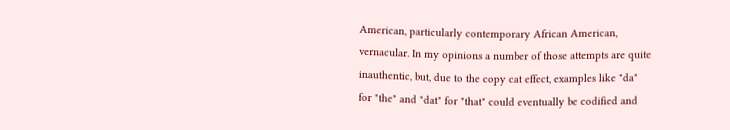American, particularly contemporary African American, vernacular. In my opinions a number of those attempts are quite inauthentic, but, due to the copy cat effect, examples like "da" for "the" and "dat" for "that" could eventually be codified and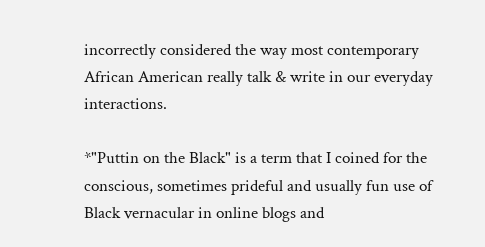incorrectly considered the way most contemporary African American really talk & write in our everyday interactions.

*"Puttin on the Black" is a term that I coined for the conscious, sometimes prideful and usually fun use of Black vernacular in online blogs and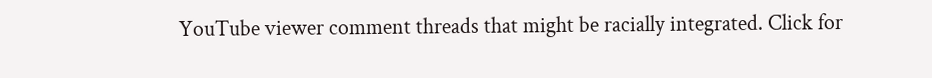YouTube viewer comment threads that might be racially integrated. Click for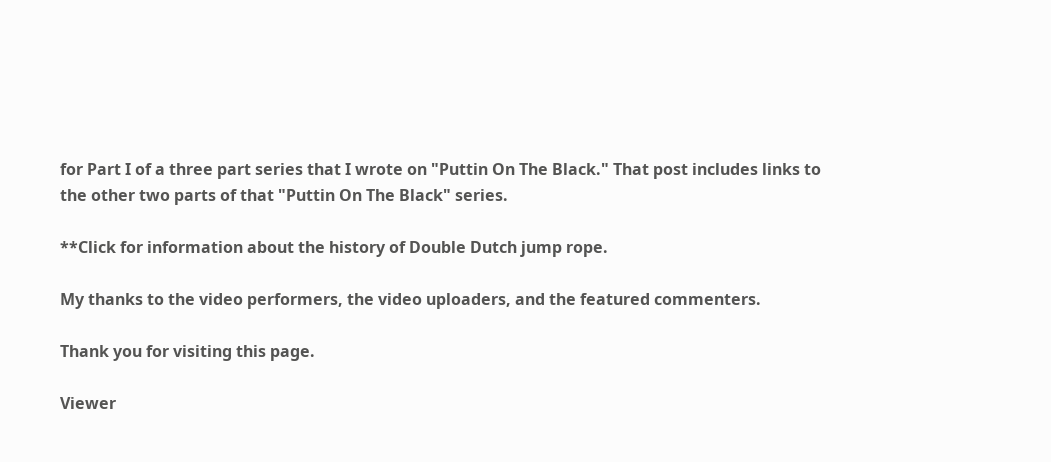for Part I of a three part series that I wrote on "Puttin On The Black." That post includes links to the other two parts of that "Puttin On The Black" series.

**Click for information about the history of Double Dutch jump rope.

My thanks to the video performers, the video uploaders, and the featured commenters.

Thank you for visiting this page.

Viewer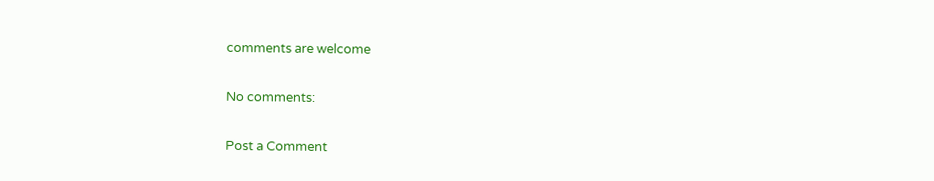comments are welcome

No comments:

Post a Comment